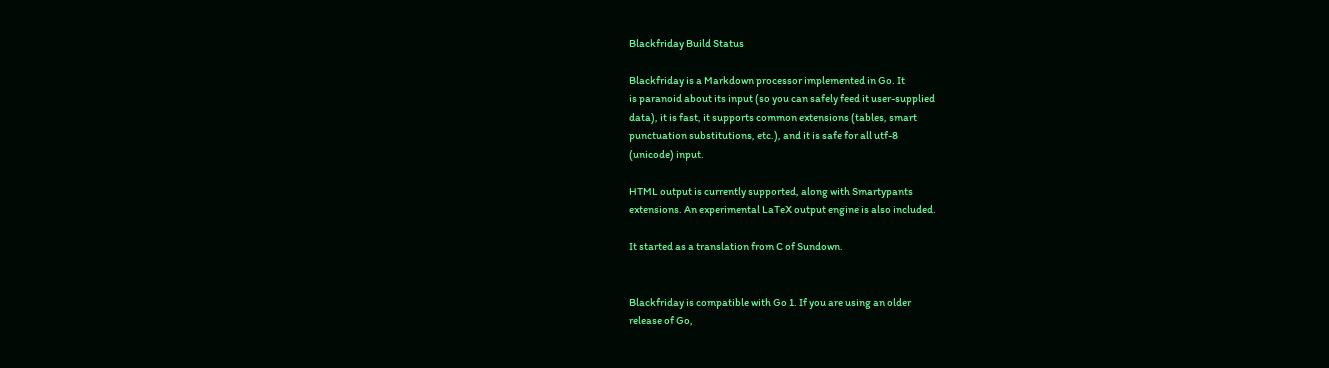Blackfriday Build Status

Blackfriday is a Markdown processor implemented in Go. It
is paranoid about its input (so you can safely feed it user-supplied
data), it is fast, it supports common extensions (tables, smart
punctuation substitutions, etc.), and it is safe for all utf-8
(unicode) input.

HTML output is currently supported, along with Smartypants
extensions. An experimental LaTeX output engine is also included.

It started as a translation from C of Sundown.


Blackfriday is compatible with Go 1. If you are using an older
release of Go,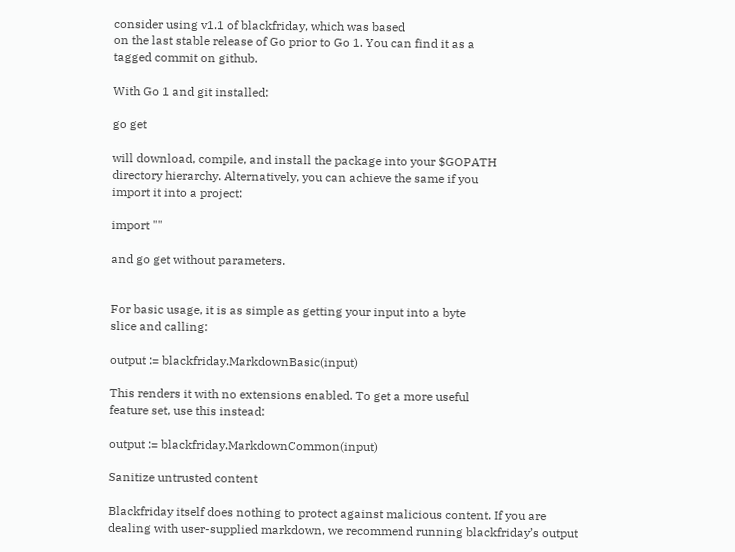consider using v1.1 of blackfriday, which was based
on the last stable release of Go prior to Go 1. You can find it as a
tagged commit on github.

With Go 1 and git installed:

go get

will download, compile, and install the package into your $GOPATH
directory hierarchy. Alternatively, you can achieve the same if you
import it into a project:

import ""

and go get without parameters.


For basic usage, it is as simple as getting your input into a byte
slice and calling:

output := blackfriday.MarkdownBasic(input)

This renders it with no extensions enabled. To get a more useful
feature set, use this instead:

output := blackfriday.MarkdownCommon(input)

Sanitize untrusted content

Blackfriday itself does nothing to protect against malicious content. If you are
dealing with user-supplied markdown, we recommend running blackfriday’s output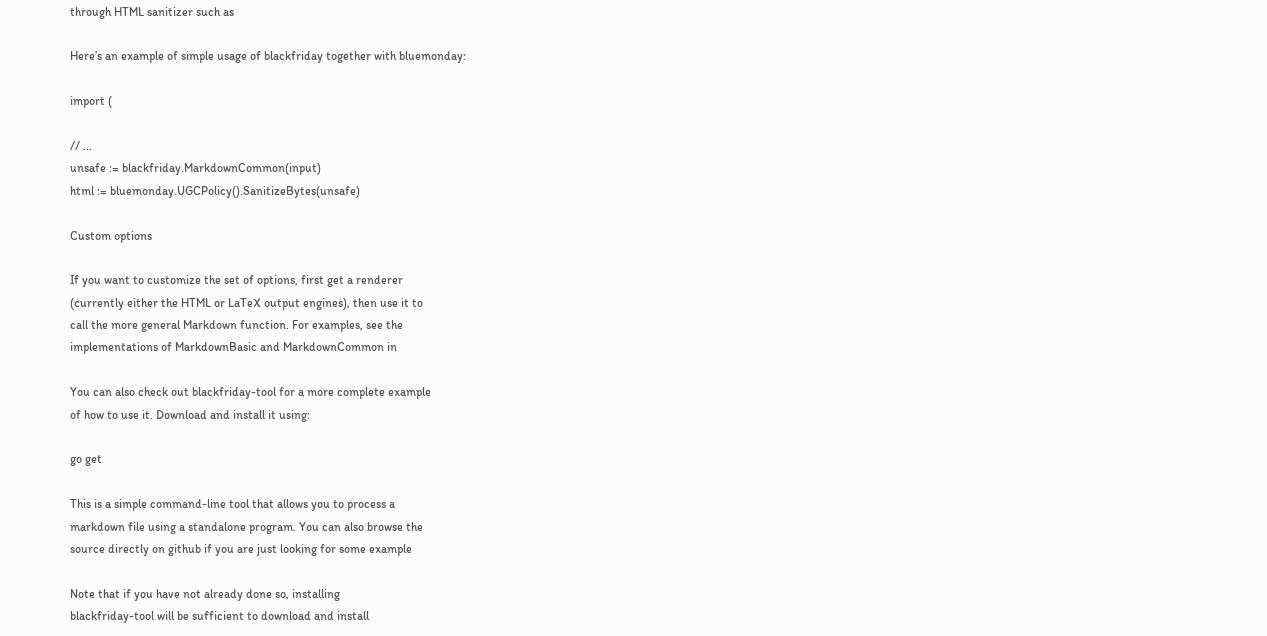through HTML sanitizer such as

Here’s an example of simple usage of blackfriday together with bluemonday:

import (

// ...
unsafe := blackfriday.MarkdownCommon(input)
html := bluemonday.UGCPolicy().SanitizeBytes(unsafe)

Custom options

If you want to customize the set of options, first get a renderer
(currently either the HTML or LaTeX output engines), then use it to
call the more general Markdown function. For examples, see the
implementations of MarkdownBasic and MarkdownCommon in

You can also check out blackfriday-tool for a more complete example
of how to use it. Download and install it using:

go get

This is a simple command-line tool that allows you to process a
markdown file using a standalone program. You can also browse the
source directly on github if you are just looking for some example

Note that if you have not already done so, installing
blackfriday-tool will be sufficient to download and install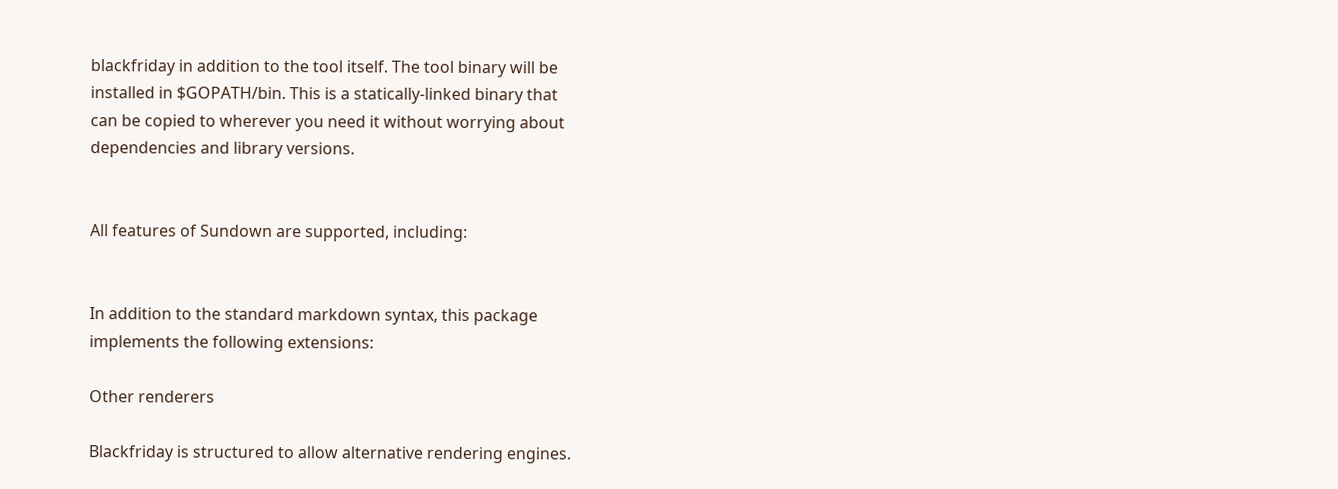blackfriday in addition to the tool itself. The tool binary will be
installed in $GOPATH/bin. This is a statically-linked binary that
can be copied to wherever you need it without worrying about
dependencies and library versions.


All features of Sundown are supported, including:


In addition to the standard markdown syntax, this package
implements the following extensions:

Other renderers

Blackfriday is structured to allow alternative rendering engines.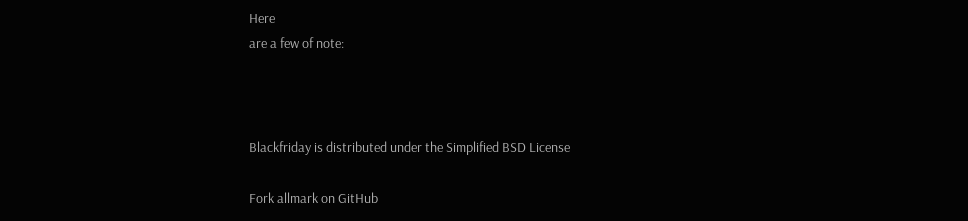Here
are a few of note:



Blackfriday is distributed under the Simplified BSD License

Fork allmark on GitHub